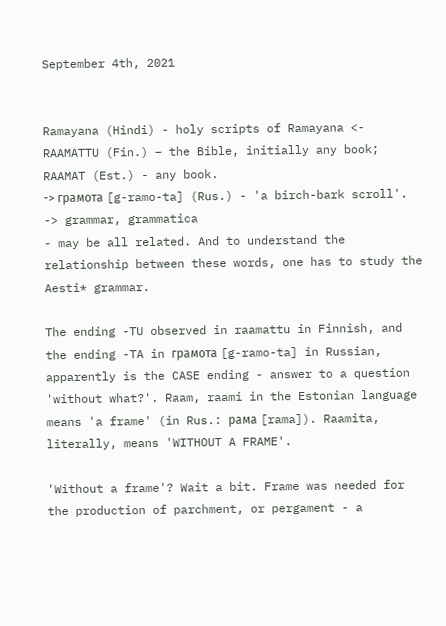September 4th, 2021


Ramayana (Hindi) - holy scripts of Ramayana <-
RAAMATTU (Fin.) – the Bible, initially any book; RAAMAT (Est.) - any book.
-> грамота [g-ramo-ta] (Rus.) - 'a birch-bark scroll'.
-> grammar, grammatica
- may be all related. And to understand the relationship between these words, one has to study the Aesti* grammar.

The ending -TU observed in raamattu in Finnish, and the ending -TA in грамота [g-ramo-ta] in Russian, apparently is the CASE ending - answer to a question 'without what?'. Raam, raami in the Estonian language means 'a frame' (in Rus.: рама [rama]). Raamita, literally, means 'WITHOUT A FRAME'.

'Without a frame'? Wait a bit. Frame was needed for the production of parchment, or pergament - a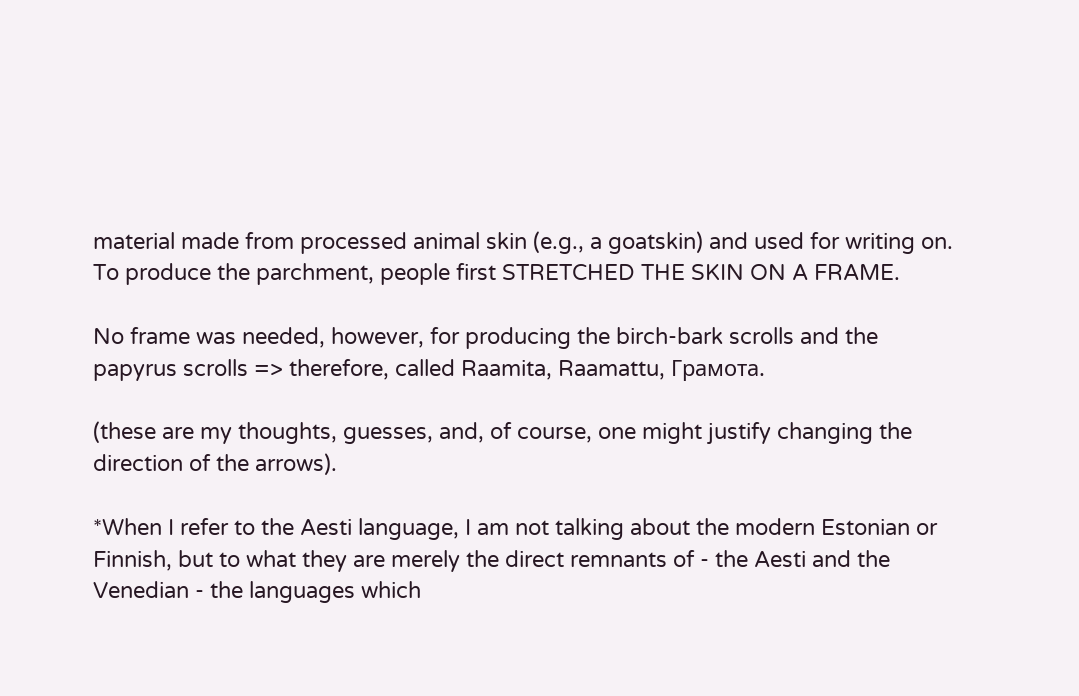material made from processed animal skin (e.g., a goatskin) and used for writing on. To produce the parchment, people first STRETCHED THE SKIN ON A FRAME.

No frame was needed, however, for producing the birch-bark scrolls and the papyrus scrolls => therefore, called Raamita, Raamattu, Грамота.

(these are my thoughts, guesses, and, of course, one might justify changing the direction of the arrows).

*When I refer to the Aesti language, I am not talking about the modern Estonian or Finnish, but to what they are merely the direct remnants of - the Aesti and the Venedian - the languages which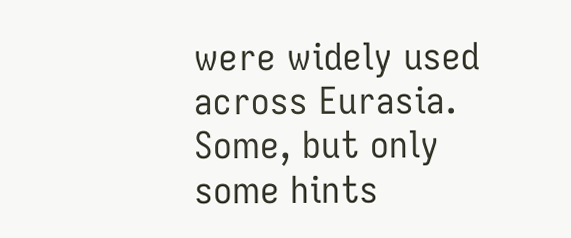were widely used across Eurasia. Some, but only some hints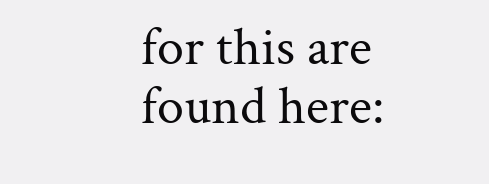for this are found here: